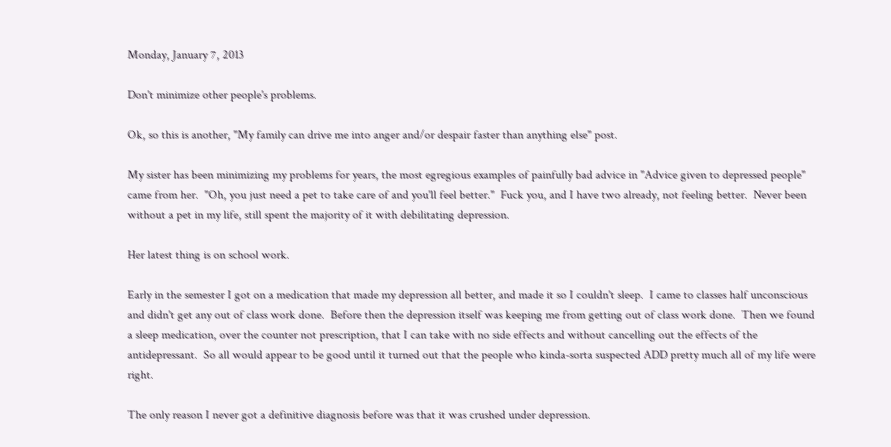Monday, January 7, 2013

Don't minimize other people's problems.

Ok, so this is another, "My family can drive me into anger and/or despair faster than anything else" post.

My sister has been minimizing my problems for years, the most egregious examples of painfully bad advice in "Advice given to depressed people" came from her.  "Oh, you just need a pet to take care of and you'll feel better."  Fuck you, and I have two already, not feeling better.  Never been without a pet in my life, still spent the majority of it with debilitating depression.

Her latest thing is on school work.

Early in the semester I got on a medication that made my depression all better, and made it so I couldn't sleep.  I came to classes half unconscious and didn't get any out of class work done.  Before then the depression itself was keeping me from getting out of class work done.  Then we found a sleep medication, over the counter not prescription, that I can take with no side effects and without cancelling out the effects of the antidepressant.  So all would appear to be good until it turned out that the people who kinda-sorta suspected ADD pretty much all of my life were right.

The only reason I never got a definitive diagnosis before was that it was crushed under depression.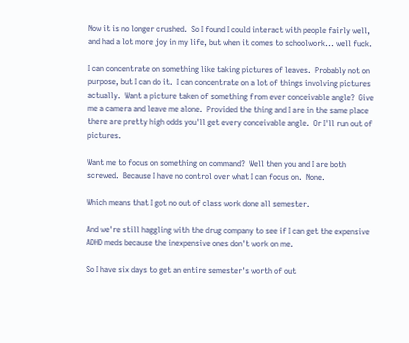Now it is no longer crushed.  So I found I could interact with people fairly well, and had a lot more joy in my life, but when it comes to schoolwork... well fuck.

I can concentrate on something like taking pictures of leaves.  Probably not on purpose, but I can do it.  I can concentrate on a lot of things involving pictures actually.  Want a picture taken of something from ever conceivable angle?  Give me a camera and leave me alone.  Provided the thing and I are in the same place there are pretty high odds you'll get every conceivable angle.  Or I'll run out of pictures.

Want me to focus on something on command?  Well then you and I are both screwed.  Because I have no control over what I can focus on.  None.

Which means that I got no out of class work done all semester.

And we're still haggling with the drug company to see if I can get the expensive ADHD meds because the inexpensive ones don't work on me.

So I have six days to get an entire semester's worth of out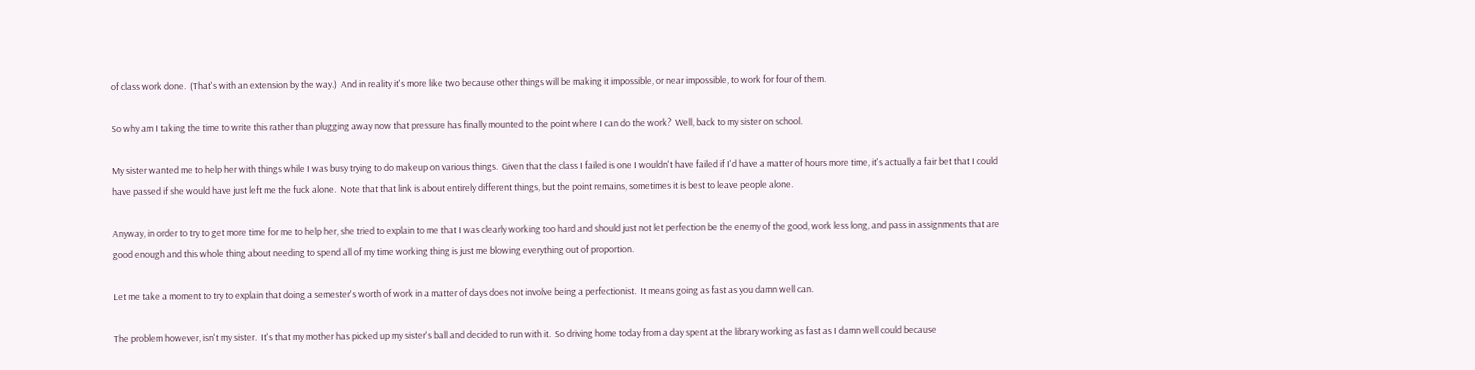of class work done.  (That's with an extension by the way.)  And in reality it's more like two because other things will be making it impossible, or near impossible, to work for four of them.

So why am I taking the time to write this rather than plugging away now that pressure has finally mounted to the point where I can do the work?  Well, back to my sister on school.

My sister wanted me to help her with things while I was busy trying to do makeup on various things.  Given that the class I failed is one I wouldn't have failed if I'd have a matter of hours more time, it's actually a fair bet that I could have passed if she would have just left me the fuck alone.  Note that that link is about entirely different things, but the point remains, sometimes it is best to leave people alone.

Anyway, in order to try to get more time for me to help her, she tried to explain to me that I was clearly working too hard and should just not let perfection be the enemy of the good, work less long, and pass in assignments that are good enough and this whole thing about needing to spend all of my time working thing is just me blowing everything out of proportion.

Let me take a moment to try to explain that doing a semester's worth of work in a matter of days does not involve being a perfectionist.  It means going as fast as you damn well can.

The problem however, isn't my sister.  It's that my mother has picked up my sister's ball and decided to run with it.  So driving home today from a day spent at the library working as fast as I damn well could because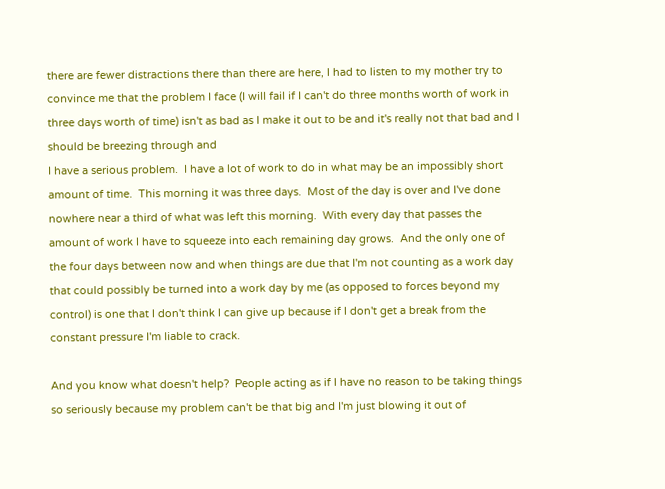there are fewer distractions there than there are here, I had to listen to my mother try to convince me that the problem I face (I will fail if I can't do three months worth of work in three days worth of time) isn't as bad as I make it out to be and it's really not that bad and I should be breezing through and
I have a serious problem.  I have a lot of work to do in what may be an impossibly short amount of time.  This morning it was three days.  Most of the day is over and I've done nowhere near a third of what was left this morning.  With every day that passes the amount of work I have to squeeze into each remaining day grows.  And the only one of the four days between now and when things are due that I'm not counting as a work day that could possibly be turned into a work day by me (as opposed to forces beyond my control) is one that I don't think I can give up because if I don't get a break from the constant pressure I'm liable to crack.

And you know what doesn't help?  People acting as if I have no reason to be taking things so seriously because my problem can't be that big and I'm just blowing it out of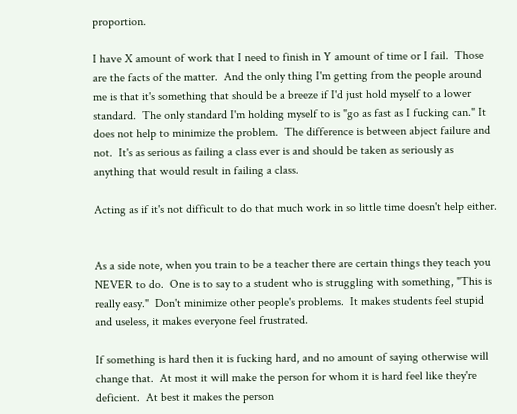proportion.

I have X amount of work that I need to finish in Y amount of time or I fail.  Those are the facts of the matter.  And the only thing I'm getting from the people around me is that it's something that should be a breeze if I'd just hold myself to a lower standard.  The only standard I'm holding myself to is "go as fast as I fucking can." It does not help to minimize the problem.  The difference is between abject failure and not.  It's as serious as failing a class ever is and should be taken as seriously as anything that would result in failing a class.

Acting as if it's not difficult to do that much work in so little time doesn't help either.


As a side note, when you train to be a teacher there are certain things they teach you NEVER to do.  One is to say to a student who is struggling with something, "This is really easy."  Don't minimize other people's problems.  It makes students feel stupid and useless, it makes everyone feel frustrated.

If something is hard then it is fucking hard, and no amount of saying otherwise will change that.  At most it will make the person for whom it is hard feel like they're deficient.  At best it makes the person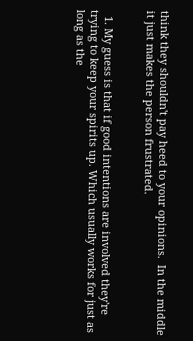think they shouldn't pay heed to your opinions.  In the middle it just makes the person frustrated.


  1. My guess is that if good intentions are involved they're trying to keep your spirits up. Which usually works for just as long as the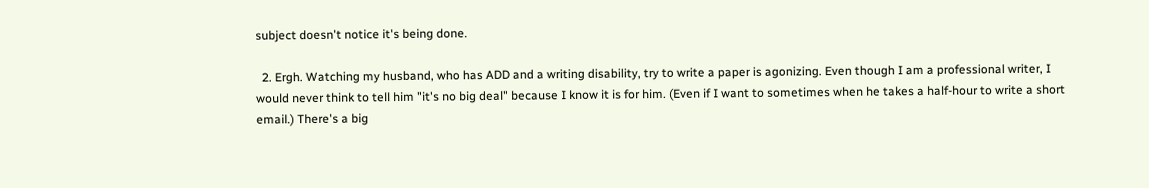subject doesn't notice it's being done.

  2. Ergh. Watching my husband, who has ADD and a writing disability, try to write a paper is agonizing. Even though I am a professional writer, I would never think to tell him "it's no big deal" because I know it is for him. (Even if I want to sometimes when he takes a half-hour to write a short email.) There's a big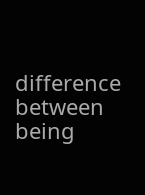difference between being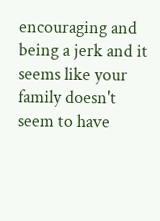encouraging and being a jerk and it seems like your family doesn't seem to have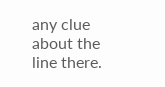any clue about the line there.